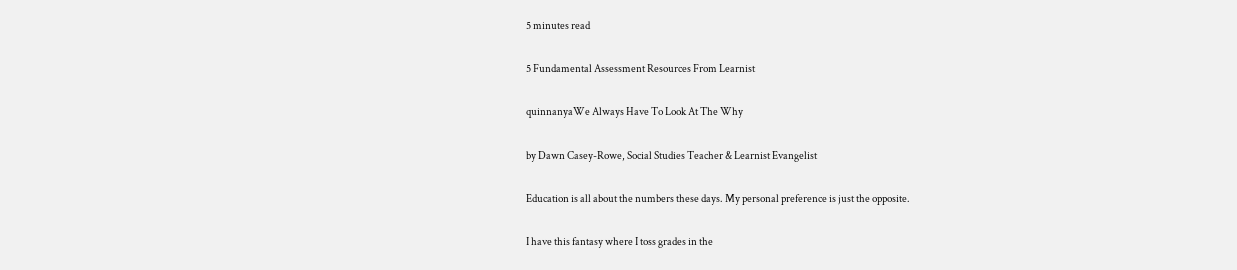5 minutes read

5 Fundamental Assessment Resources From Learnist

quinnanyaWe Always Have To Look At The Why

by Dawn Casey-Rowe, Social Studies Teacher & Learnist Evangelist

Education is all about the numbers these days. My personal preference is just the opposite.

I have this fantasy where I toss grades in the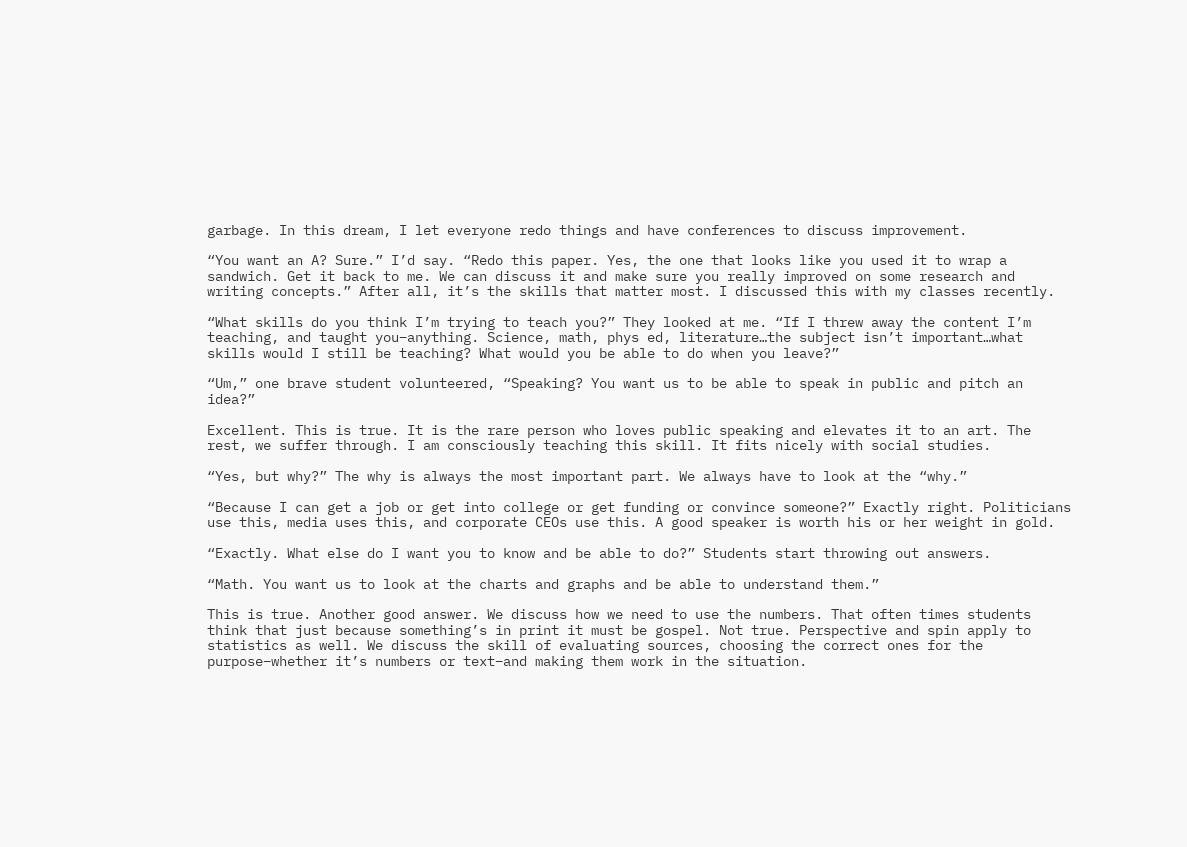garbage. In this dream, I let everyone redo things and have conferences to discuss improvement.

“You want an A? Sure.” I’d say. “Redo this paper. Yes, the one that looks like you used it to wrap a sandwich. Get it back to me. We can discuss it and make sure you really improved on some research and writing concepts.” After all, it’s the skills that matter most. I discussed this with my classes recently.

“What skills do you think I’m trying to teach you?” They looked at me. “If I threw away the content I’m teaching, and taught you–anything. Science, math, phys ed, literature…the subject isn’t important…what skills would I still be teaching? What would you be able to do when you leave?”

“Um,” one brave student volunteered, “Speaking? You want us to be able to speak in public and pitch an idea?”

Excellent. This is true. It is the rare person who loves public speaking and elevates it to an art. The rest, we suffer through. I am consciously teaching this skill. It fits nicely with social studies.

“Yes, but why?” The why is always the most important part. We always have to look at the “why.”

“Because I can get a job or get into college or get funding or convince someone?” Exactly right. Politicians use this, media uses this, and corporate CEOs use this. A good speaker is worth his or her weight in gold.

“Exactly. What else do I want you to know and be able to do?” Students start throwing out answers.

“Math. You want us to look at the charts and graphs and be able to understand them.”

This is true. Another good answer. We discuss how we need to use the numbers. That often times students think that just because something’s in print it must be gospel. Not true. Perspective and spin apply to statistics as well. We discuss the skill of evaluating sources, choosing the correct ones for the purpose–whether it’s numbers or text–and making them work in the situation.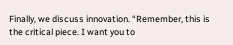Finally, we discuss innovation. “Remember, this is the critical piece. I want you to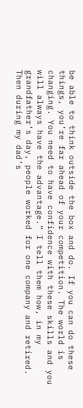be able to think outside the box and do. If you can do these things, you’re far ahead of your competition. The world is changing. You need to have confidence with these skills and you will always have the advantage.” I tell them how, in my grandfather’s day, people worked for one company and retired. Then during my dad’s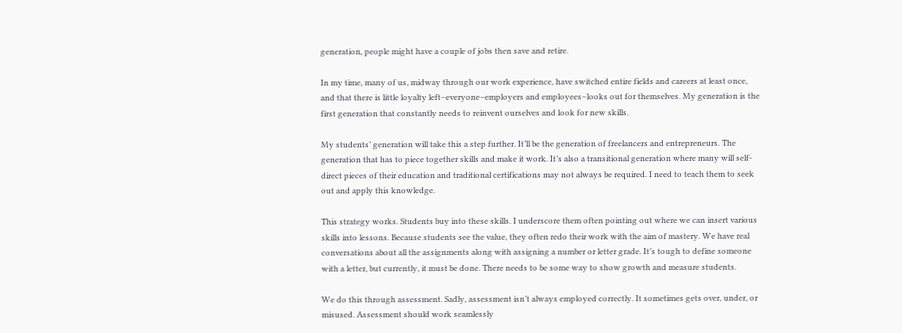generation, people might have a couple of jobs then save and retire.

In my time, many of us, midway through our work experience, have switched entire fields and careers at least once, and that there is little loyalty left–everyone–employers and employees–looks out for themselves. My generation is the first generation that constantly needs to reinvent ourselves and look for new skills.

My students’ generation will take this a step further. It’ll be the generation of freelancers and entrepreneurs. The generation that has to piece together skills and make it work. It’s also a transitional generation where many will self-direct pieces of their education and traditional certifications may not always be required. I need to teach them to seek out and apply this knowledge.

This strategy works. Students buy into these skills. I underscore them often pointing out where we can insert various skills into lessons. Because students see the value, they often redo their work with the aim of mastery. We have real conversations about all the assignments along with assigning a number or letter grade. It’s tough to define someone with a letter, but currently, it must be done. There needs to be some way to show growth and measure students.

We do this through assessment. Sadly, assessment isn’t always employed correctly. It sometimes gets over, under, or misused. Assessment should work seamlessly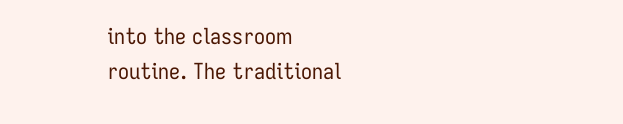into the classroom routine. The traditional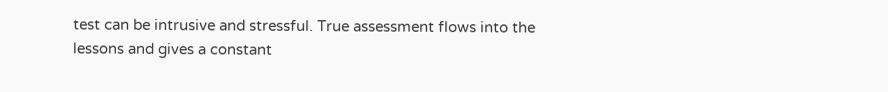test can be intrusive and stressful. True assessment flows into the lessons and gives a constant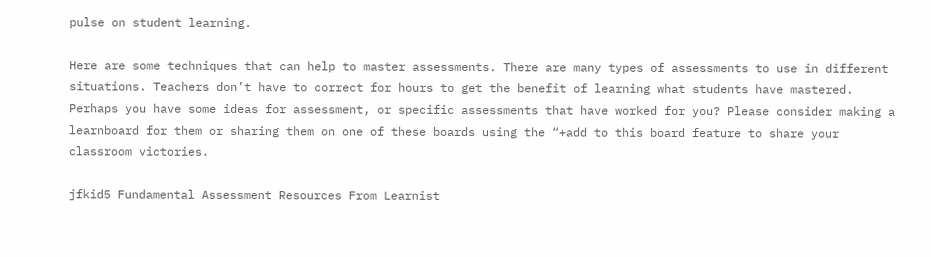pulse on student learning.

Here are some techniques that can help to master assessments. There are many types of assessments to use in different situations. Teachers don’t have to correct for hours to get the benefit of learning what students have mastered. Perhaps you have some ideas for assessment, or specific assessments that have worked for you? Please consider making a learnboard for them or sharing them on one of these boards using the “+add to this board feature to share your classroom victories.

jfkid5 Fundamental Assessment Resources From Learnist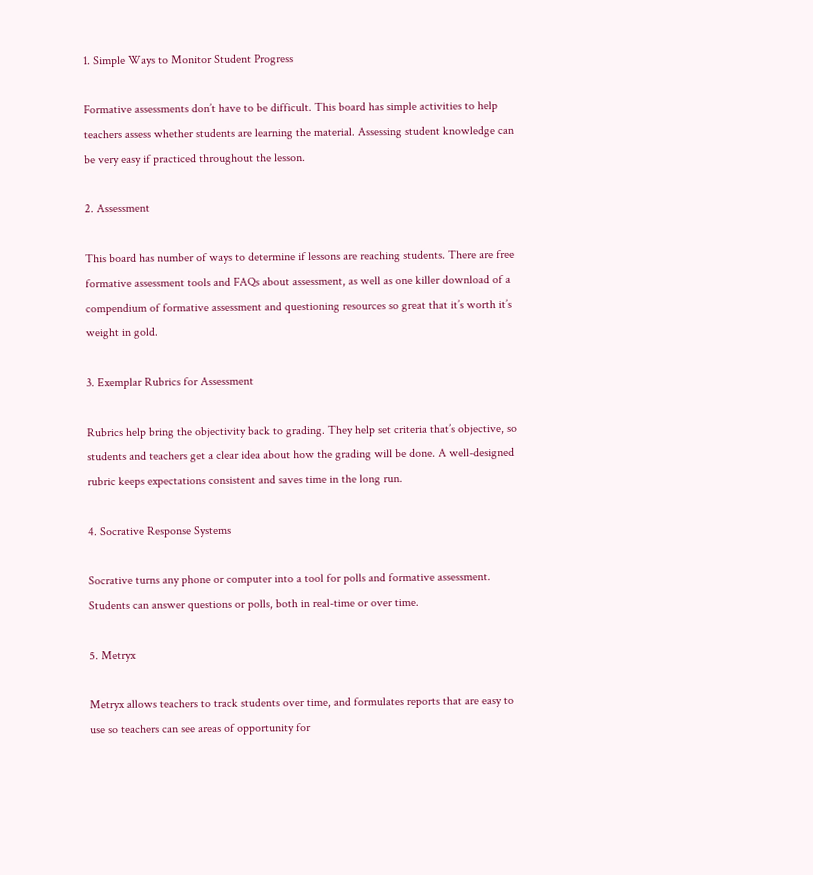1. Simple Ways to Monitor Student Progress

Formative assessments don’t have to be difficult. This board has simple activities to help teachers assess whether students are learning the material. Assessing student knowledge can be very easy if practiced throughout the lesson.

2. Assessment

This board has number of ways to determine if lessons are reaching students. There are free formative assessment tools and FAQs about assessment, as well as one killer download of a compendium of formative assessment and questioning resources so great that it’s worth it’s weight in gold.

3. Exemplar Rubrics for Assessment

Rubrics help bring the objectivity back to grading. They help set criteria that’s objective, so students and teachers get a clear idea about how the grading will be done. A well-designed rubric keeps expectations consistent and saves time in the long run.

4. Socrative Response Systems

Socrative turns any phone or computer into a tool for polls and formative assessment. Students can answer questions or polls, both in real-time or over time.

5. Metryx

Metryx allows teachers to track students over time, and formulates reports that are easy to use so teachers can see areas of opportunity for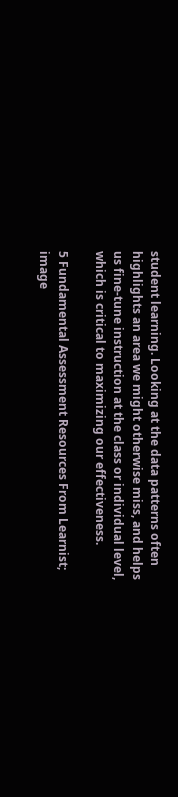student learning. Looking at the data patterns often highlights an area we might otherwise miss, and helps us fine-tune instruction at the class or individual level, which is critical to maximizing our effectiveness.

5 Fundamental Assessment Resources From Learnist; image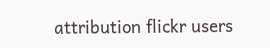attribution flickr users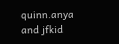quinn.anya and jfkid